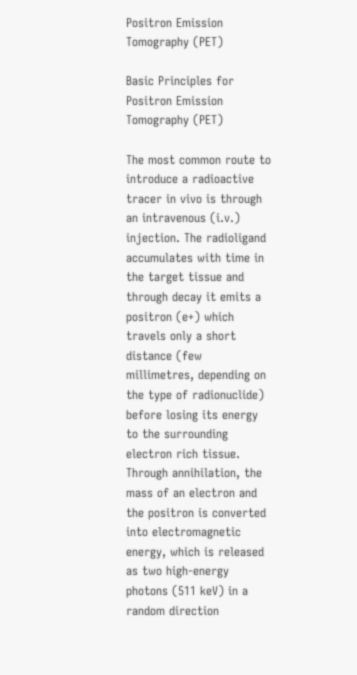Positron Emission Tomography (PET)

Basic Principles for Positron Emission Tomography (PET)

The most common route to introduce a radioactive tracer in vivo is through an intravenous (i.v.) injection. The radioligand accumulates with time in the target tissue and through decay it emits a positron (e+) which travels only a short distance (few millimetres, depending on the type of radionuclide) before losing its energy to the surrounding electron rich tissue. Through annihilation, the mass of an electron and the positron is converted into electromagnetic energy, which is released as two high-energy photons (511 keV) in a random direction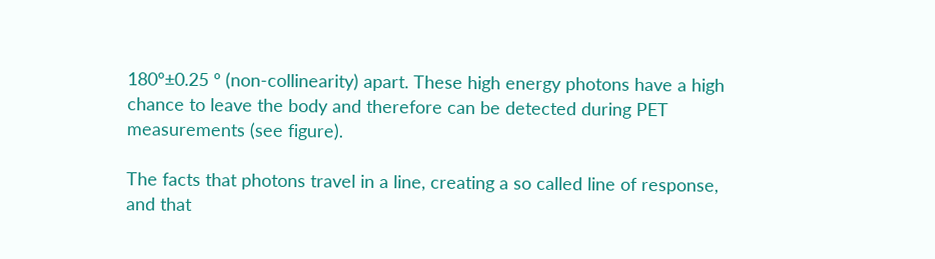180º±0.25 º (non-collinearity) apart. These high energy photons have a high chance to leave the body and therefore can be detected during PET measurements (see figure).

The facts that photons travel in a line, creating a so called line of response, and that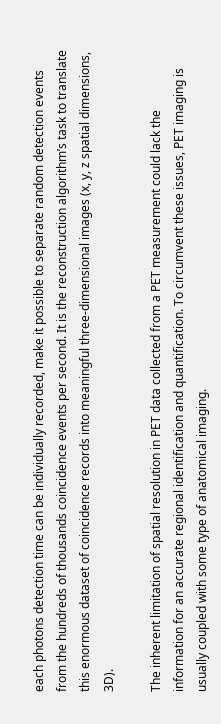each photons detection time can be individually recorded, make it possible to separate random detection events from the hundreds of thousands coincidence events per second. It is the reconstruction algorithm’s task to translate this enormous dataset of coincidence records into meaningful three-dimensional images (x, y, z spatial dimensions, 3D).

The inherent limitation of spatial resolution in PET data collected from a PET measurement could lack the information for an accurate regional identification and quantification. To circumvent these issues, PET imaging is usually coupled with some type of anatomical imaging.